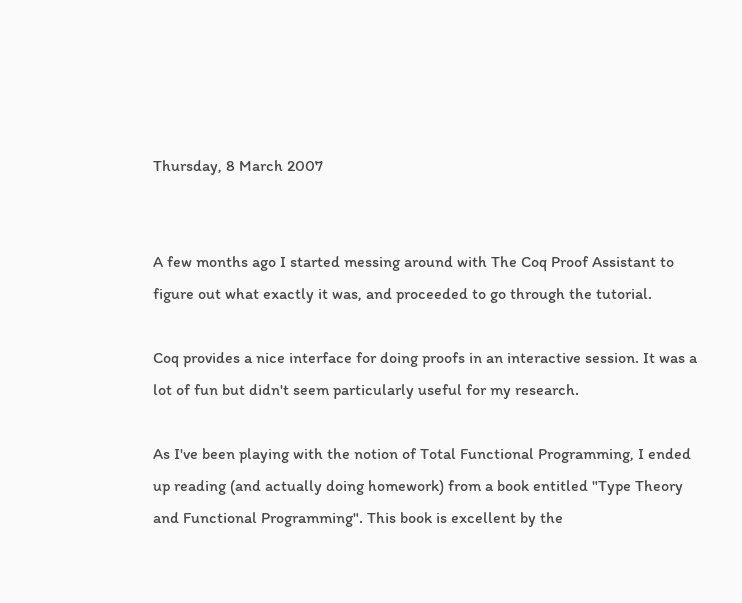Thursday, 8 March 2007


A few months ago I started messing around with The Coq Proof Assistant to figure out what exactly it was, and proceeded to go through the tutorial.

Coq provides a nice interface for doing proofs in an interactive session. It was a lot of fun but didn't seem particularly useful for my research.

As I've been playing with the notion of Total Functional Programming, I ended up reading (and actually doing homework) from a book entitled "Type Theory and Functional Programming". This book is excellent by the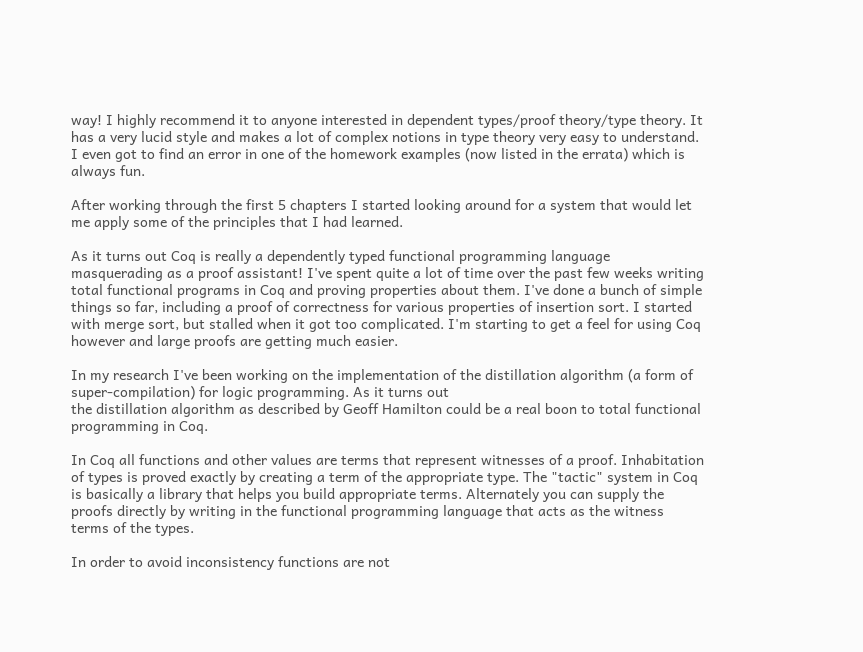way! I highly recommend it to anyone interested in dependent types/proof theory/type theory. It has a very lucid style and makes a lot of complex notions in type theory very easy to understand. I even got to find an error in one of the homework examples (now listed in the errata) which is always fun.

After working through the first 5 chapters I started looking around for a system that would let me apply some of the principles that I had learned.

As it turns out Coq is really a dependently typed functional programming language masquerading as a proof assistant! I've spent quite a lot of time over the past few weeks writing total functional programs in Coq and proving properties about them. I've done a bunch of simple things so far, including a proof of correctness for various properties of insertion sort. I started with merge sort, but stalled when it got too complicated. I'm starting to get a feel for using Coq however and large proofs are getting much easier.

In my research I've been working on the implementation of the distillation algorithm (a form of super-compilation) for logic programming. As it turns out
the distillation algorithm as described by Geoff Hamilton could be a real boon to total functional programming in Coq.

In Coq all functions and other values are terms that represent witnesses of a proof. Inhabitation of types is proved exactly by creating a term of the appropriate type. The "tactic" system in Coq is basically a library that helps you build appropriate terms. Alternately you can supply the proofs directly by writing in the functional programming language that acts as the witness terms of the types.

In order to avoid inconsistency functions are not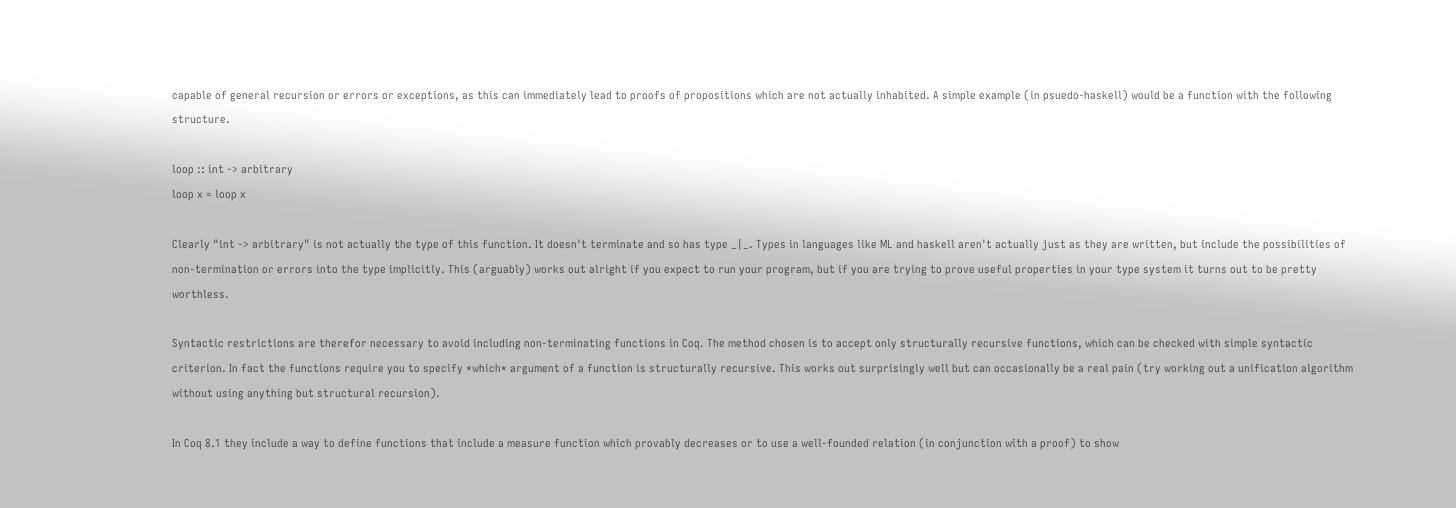capable of general recursion or errors or exceptions, as this can immediately lead to proofs of propositions which are not actually inhabited. A simple example (in psuedo-haskell) would be a function with the following structure.

loop :: int -> arbitrary
loop x = loop x

Clearly "int -> arbitrary" is not actually the type of this function. It doesn't terminate and so has type _|_. Types in languages like ML and haskell aren't actually just as they are written, but include the possibilities of non-termination or errors into the type implicitly. This (arguably) works out alright if you expect to run your program, but if you are trying to prove useful properties in your type system it turns out to be pretty worthless.

Syntactic restrictions are therefor necessary to avoid including non-terminating functions in Coq. The method chosen is to accept only structurally recursive functions, which can be checked with simple syntactic criterion. In fact the functions require you to specify *which* argument of a function is structurally recursive. This works out surprisingly well but can occasionally be a real pain (try working out a unification algorithm without using anything but structural recursion).

In Coq 8.1 they include a way to define functions that include a measure function which provably decreases or to use a well-founded relation (in conjunction with a proof) to show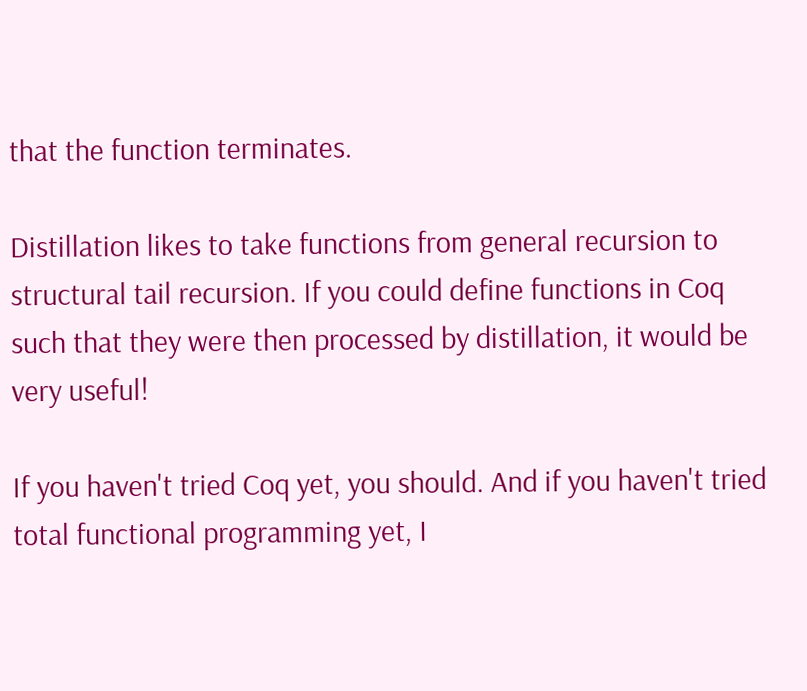that the function terminates.

Distillation likes to take functions from general recursion to structural tail recursion. If you could define functions in Coq such that they were then processed by distillation, it would be very useful!

If you haven't tried Coq yet, you should. And if you haven't tried total functional programming yet, I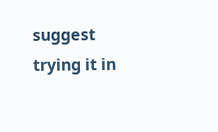suggest trying it in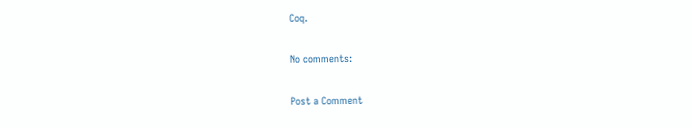Coq.

No comments:

Post a Comment